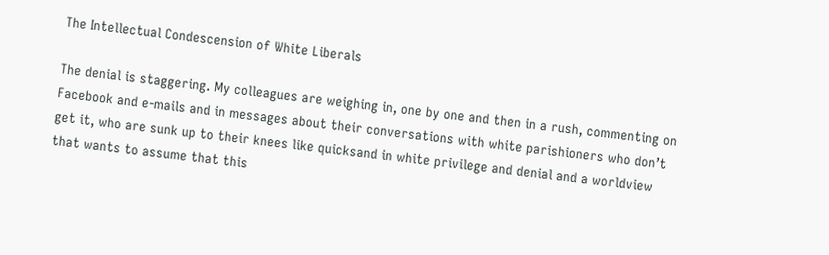The Intellectual Condescension of White Liberals

The denial is staggering. My colleagues are weighing in, one by one and then in a rush, commenting on Facebook and e-mails and in messages about their conversations with white parishioners who don’t get it, who are sunk up to their knees like quicksand in white privilege and denial and a worldview that wants to assume that this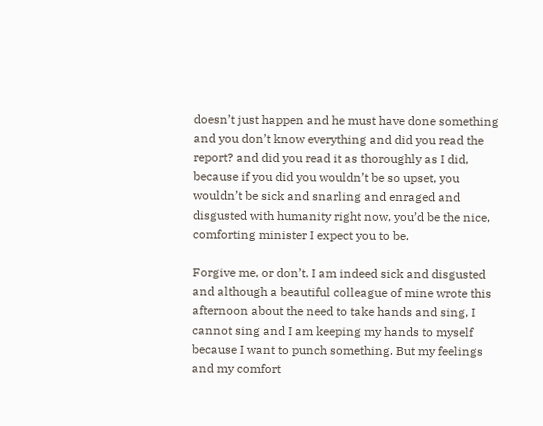doesn’t just happen and he must have done something and you don’t know everything and did you read the report? and did you read it as thoroughly as I did, because if you did you wouldn’t be so upset, you wouldn’t be sick and snarling and enraged and disgusted with humanity right now, you’d be the nice, comforting minister I expect you to be.

Forgive me, or don’t. I am indeed sick and disgusted and although a beautiful colleague of mine wrote this afternoon about the need to take hands and sing, I cannot sing and I am keeping my hands to myself because I want to punch something. But my feelings and my comfort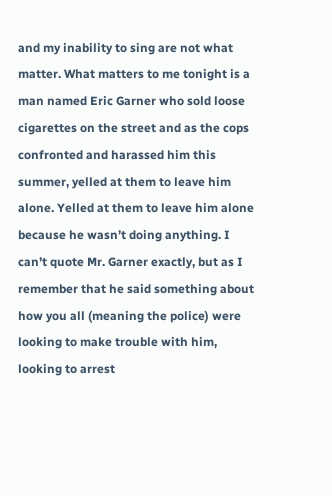and my inability to sing are not what matter. What matters to me tonight is a man named Eric Garner who sold loose cigarettes on the street and as the cops confronted and harassed him this summer, yelled at them to leave him alone. Yelled at them to leave him alone because he wasn’t doing anything. I can’t quote Mr. Garner exactly, but as I remember that he said something about how you all (meaning the police) were looking to make trouble with him, looking to arrest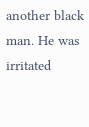another black man. He was irritated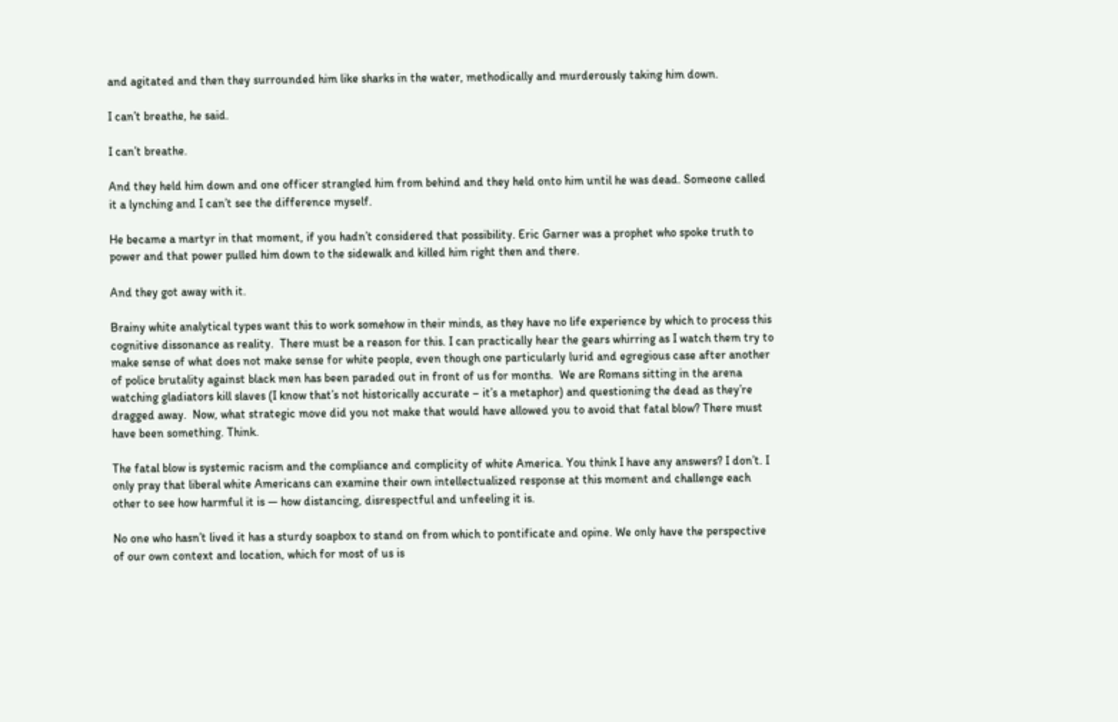and agitated and then they surrounded him like sharks in the water, methodically and murderously taking him down.

I can’t breathe, he said.

I can’t breathe.

And they held him down and one officer strangled him from behind and they held onto him until he was dead. Someone called it a lynching and I can’t see the difference myself.

He became a martyr in that moment, if you hadn’t considered that possibility. Eric Garner was a prophet who spoke truth to power and that power pulled him down to the sidewalk and killed him right then and there.

And they got away with it.

Brainy white analytical types want this to work somehow in their minds, as they have no life experience by which to process this cognitive dissonance as reality.  There must be a reason for this. I can practically hear the gears whirring as I watch them try to make sense of what does not make sense for white people, even though one particularly lurid and egregious case after another of police brutality against black men has been paraded out in front of us for months.  We are Romans sitting in the arena watching gladiators kill slaves (I know that’s not historically accurate – it’s a metaphor) and questioning the dead as they’re dragged away.  Now, what strategic move did you not make that would have allowed you to avoid that fatal blow? There must have been something. Think.

The fatal blow is systemic racism and the compliance and complicity of white America. You think I have any answers? I don’t. I only pray that liberal white Americans can examine their own intellectualized response at this moment and challenge each other to see how harmful it is — how distancing, disrespectful and unfeeling it is.

No one who hasn’t lived it has a sturdy soapbox to stand on from which to pontificate and opine. We only have the perspective of our own context and location, which for most of us is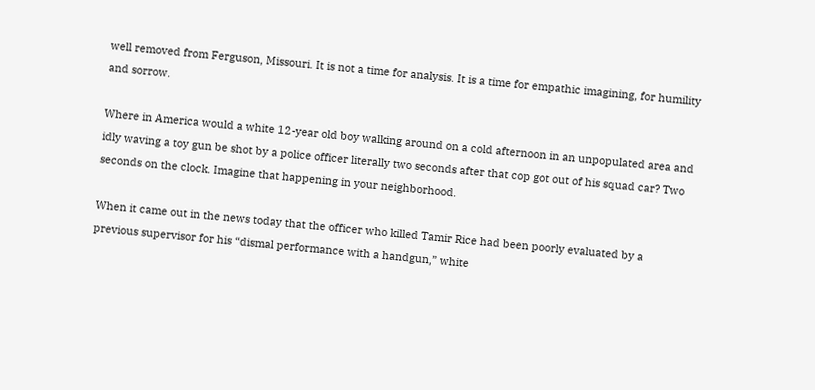well removed from Ferguson, Missouri. It is not a time for analysis. It is a time for empathic imagining, for humility and sorrow.

Where in America would a white 12-year old boy walking around on a cold afternoon in an unpopulated area and idly waving a toy gun be shot by a police officer literally two seconds after that cop got out of his squad car? Two seconds on the clock. Imagine that happening in your neighborhood.

When it came out in the news today that the officer who killed Tamir Rice had been poorly evaluated by a previous supervisor for his “dismal performance with a handgun,” white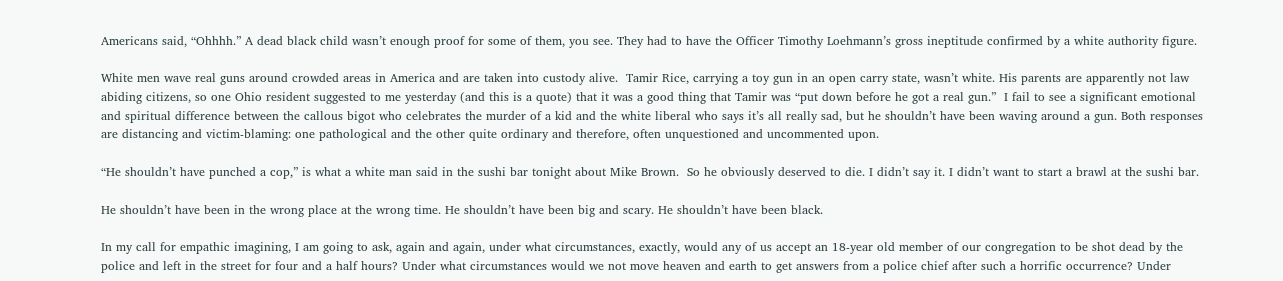Americans said, “Ohhhh.” A dead black child wasn’t enough proof for some of them, you see. They had to have the Officer Timothy Loehmann’s gross ineptitude confirmed by a white authority figure.

White men wave real guns around crowded areas in America and are taken into custody alive.  Tamir Rice, carrying a toy gun in an open carry state, wasn’t white. His parents are apparently not law abiding citizens, so one Ohio resident suggested to me yesterday (and this is a quote) that it was a good thing that Tamir was “put down before he got a real gun.”  I fail to see a significant emotional and spiritual difference between the callous bigot who celebrates the murder of a kid and the white liberal who says it’s all really sad, but he shouldn’t have been waving around a gun. Both responses are distancing and victim-blaming: one pathological and the other quite ordinary and therefore, often unquestioned and uncommented upon.

“He shouldn’t have punched a cop,” is what a white man said in the sushi bar tonight about Mike Brown.  So he obviously deserved to die. I didn’t say it. I didn’t want to start a brawl at the sushi bar.

He shouldn’t have been in the wrong place at the wrong time. He shouldn’t have been big and scary. He shouldn’t have been black.

In my call for empathic imagining, I am going to ask, again and again, under what circumstances, exactly, would any of us accept an 18-year old member of our congregation to be shot dead by the police and left in the street for four and a half hours? Under what circumstances would we not move heaven and earth to get answers from a police chief after such a horrific occurrence? Under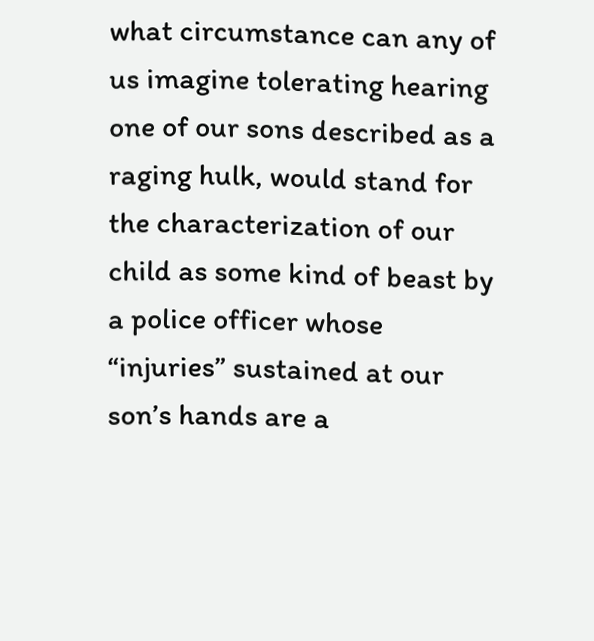what circumstance can any of us imagine tolerating hearing one of our sons described as a raging hulk, would stand for the characterization of our child as some kind of beast by a police officer whose “injuries” sustained at our son’s hands are a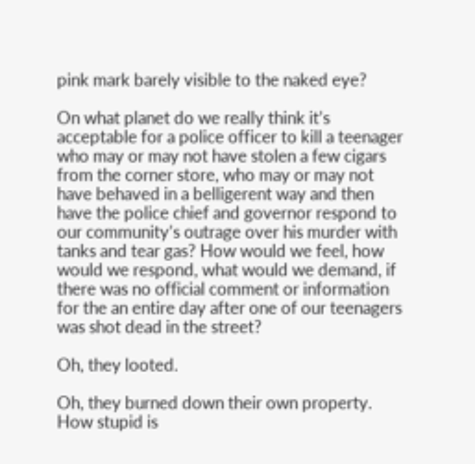pink mark barely visible to the naked eye?

On what planet do we really think it’s acceptable for a police officer to kill a teenager who may or may not have stolen a few cigars from the corner store, who may or may not have behaved in a belligerent way and then have the police chief and governor respond to our community’s outrage over his murder with tanks and tear gas? How would we feel, how would we respond, what would we demand, if there was no official comment or information for the an entire day after one of our teenagers was shot dead in the street?

Oh, they looted.

Oh, they burned down their own property. How stupid is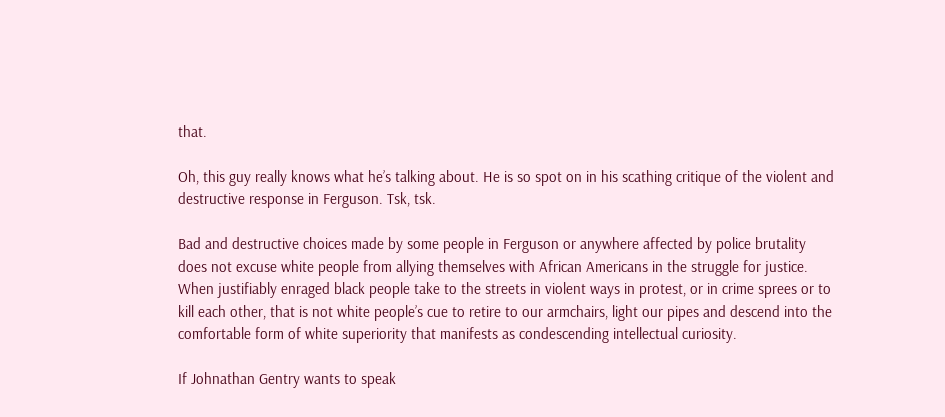that.

Oh, this guy really knows what he’s talking about. He is so spot on in his scathing critique of the violent and destructive response in Ferguson. Tsk, tsk.

Bad and destructive choices made by some people in Ferguson or anywhere affected by police brutality does not excuse white people from allying themselves with African Americans in the struggle for justice. When justifiably enraged black people take to the streets in violent ways in protest, or in crime sprees or to kill each other, that is not white people’s cue to retire to our armchairs, light our pipes and descend into the comfortable form of white superiority that manifests as condescending intellectual curiosity.

If Johnathan Gentry wants to speak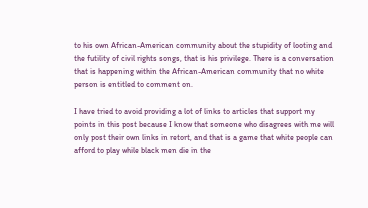to his own African-American community about the stupidity of looting and the futility of civil rights songs, that is his privilege. There is a conversation that is happening within the African-American community that no white person is entitled to comment on.

I have tried to avoid providing a lot of links to articles that support my points in this post because I know that someone who disagrees with me will only post their own links in retort, and that is a game that white people can afford to play while black men die in the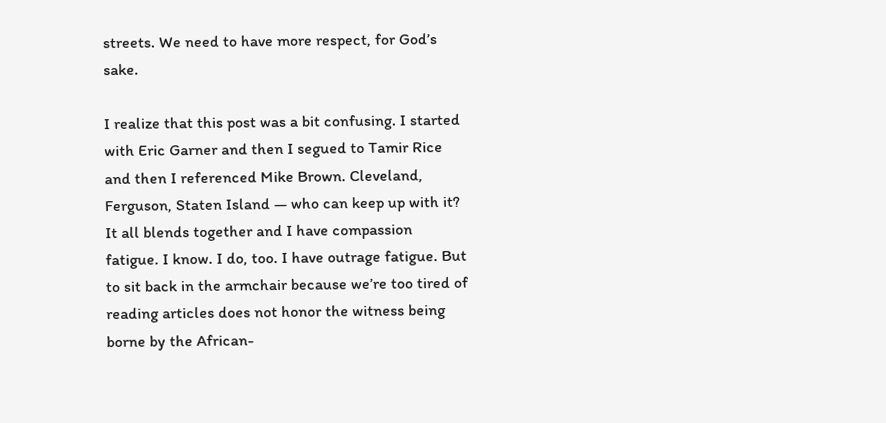streets. We need to have more respect, for God’s sake.

I realize that this post was a bit confusing. I started with Eric Garner and then I segued to Tamir Rice and then I referenced Mike Brown. Cleveland, Ferguson, Staten Island — who can keep up with it? It all blends together and I have compassion fatigue. I know. I do, too. I have outrage fatigue. But to sit back in the armchair because we’re too tired of reading articles does not honor the witness being borne by the African-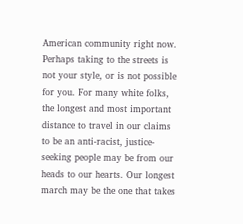American community right now. Perhaps taking to the streets is not your style, or is not possible for you. For many white folks, the longest and most important distance to travel in our claims to be an anti-racist, justice-seeking people may be from our heads to our hearts. Our longest march may be the one that takes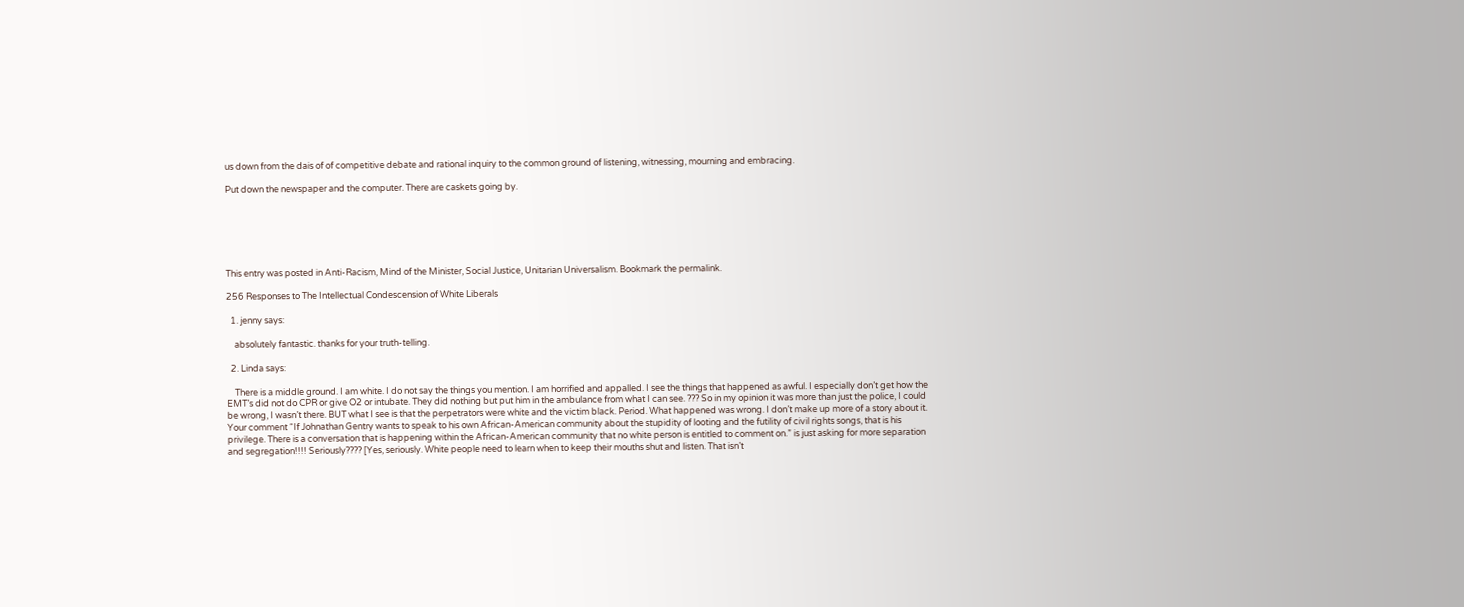us down from the dais of of competitive debate and rational inquiry to the common ground of listening, witnessing, mourning and embracing.

Put down the newspaper and the computer. There are caskets going by.






This entry was posted in Anti-Racism, Mind of the Minister, Social Justice, Unitarian Universalism. Bookmark the permalink.

256 Responses to The Intellectual Condescension of White Liberals

  1. jenny says:

    absolutely fantastic. thanks for your truth-telling.

  2. Linda says:

    There is a middle ground. I am white. I do not say the things you mention. I am horrified and appalled. I see the things that happened as awful. I especially don’t get how the EMT’s did not do CPR or give O2 or intubate. They did nothing but put him in the ambulance from what I can see. ??? So in my opinion it was more than just the police, I could be wrong, I wasn’t there. BUT what I see is that the perpetrators were white and the victim black. Period. What happened was wrong. I don’t make up more of a story about it. Your comment “If Johnathan Gentry wants to speak to his own African-American community about the stupidity of looting and the futility of civil rights songs, that is his privilege. There is a conversation that is happening within the African-American community that no white person is entitled to comment on.” is just asking for more separation and segregation!!!! Seriously???? [Yes, seriously. White people need to learn when to keep their mouths shut and listen. That isn’t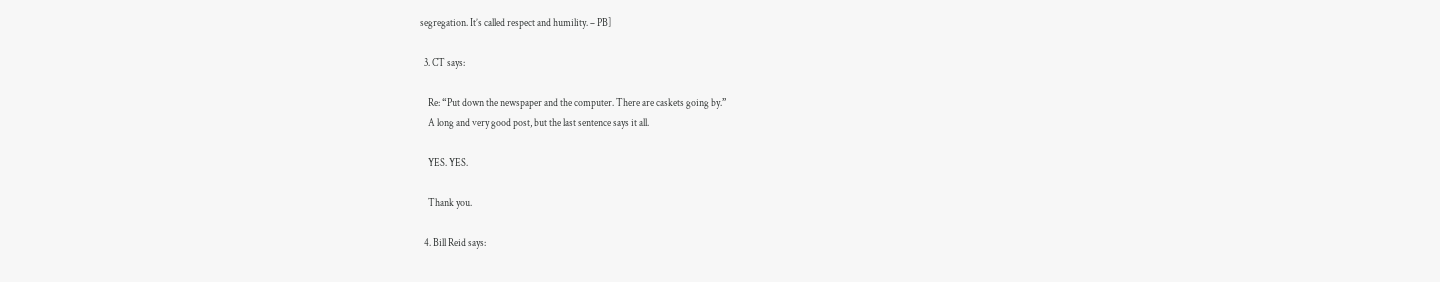segregation. It’s called respect and humility. – PB]

  3. CT says:

    Re: “Put down the newspaper and the computer. There are caskets going by.”
    A long and very good post, but the last sentence says it all.

    YES. YES.

    Thank you.

  4. Bill Reid says: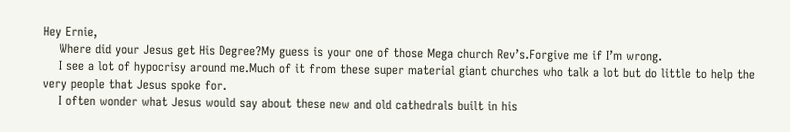Hey Ernie,
    Where did your Jesus get His Degree?My guess is your one of those Mega church Rev’s.Forgive me if I’m wrong.
    I see a lot of hypocrisy around me.Much of it from these super material giant churches who talk a lot but do little to help the very people that Jesus spoke for.
    I often wonder what Jesus would say about these new and old cathedrals built in his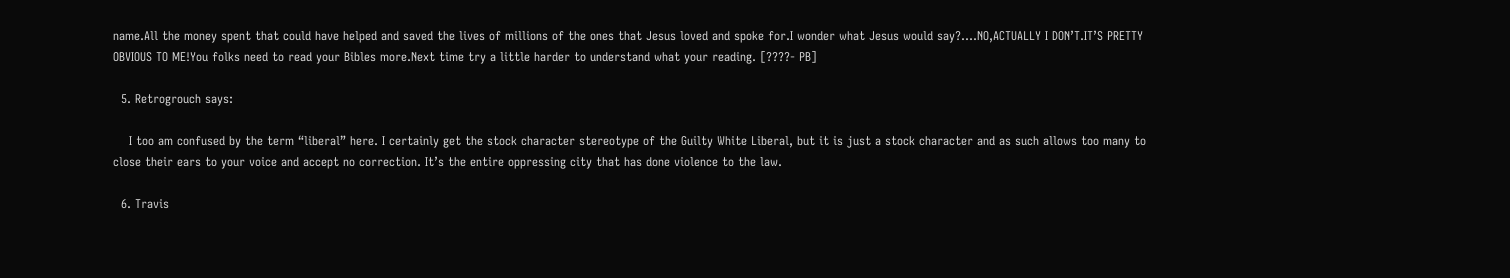name.All the money spent that could have helped and saved the lives of millions of the ones that Jesus loved and spoke for.I wonder what Jesus would say?….NO,ACTUALLY I DON’T.IT’S PRETTY OBVIOUS TO ME!You folks need to read your Bibles more.Next time try a little harder to understand what your reading. [????- PB]

  5. Retrogrouch says:

    I too am confused by the term “liberal” here. I certainly get the stock character stereotype of the Guilty White Liberal, but it is just a stock character and as such allows too many to close their ears to your voice and accept no correction. It’s the entire oppressing city that has done violence to the law.

  6. Travis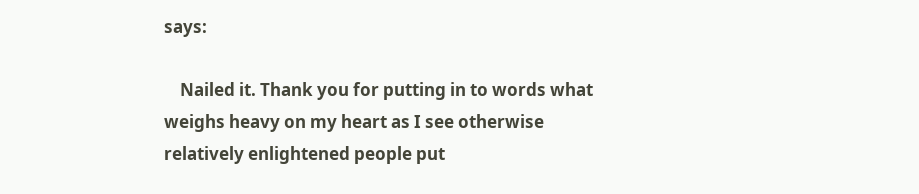says:

    Nailed it. Thank you for putting in to words what weighs heavy on my heart as I see otherwise relatively enlightened people put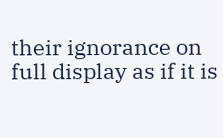their ignorance on full display as if it is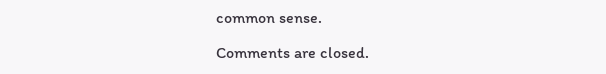common sense.

Comments are closed.